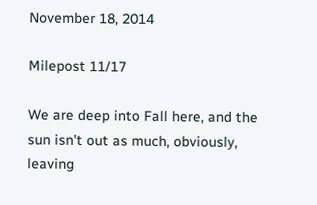November 18, 2014

Milepost 11/17

We are deep into Fall here, and the sun isn't out as much, obviously, leaving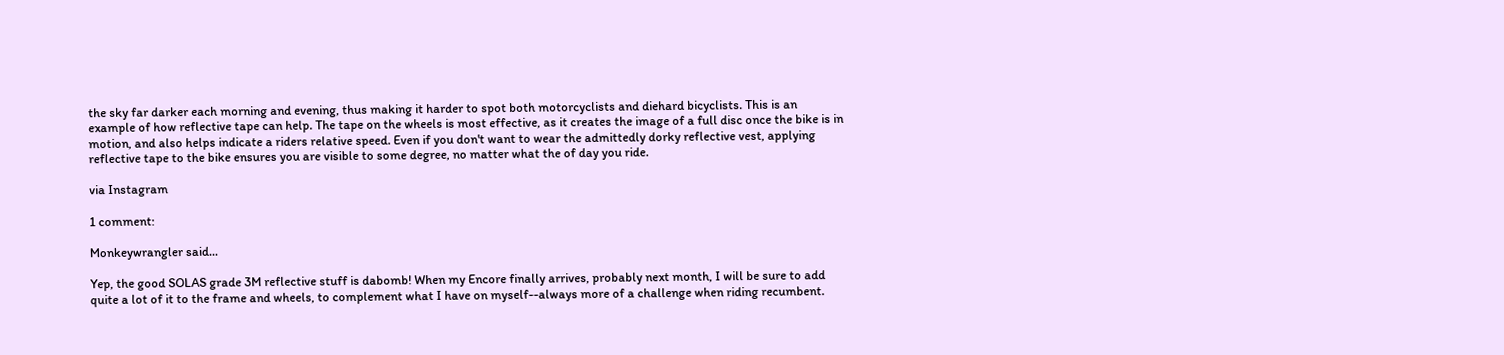the sky far darker each morning and evening, thus making it harder to spot both motorcyclists and diehard bicyclists. This is an example of how reflective tape can help. The tape on the wheels is most effective, as it creates the image of a full disc once the bike is in motion, and also helps indicate a riders relative speed. Even if you don't want to wear the admittedly dorky reflective vest, applying reflective tape to the bike ensures you are visible to some degree, no matter what the of day you ride.

via Instagram

1 comment:

Monkeywrangler said...

Yep, the good SOLAS grade 3M reflective stuff is dabomb! When my Encore finally arrives, probably next month, I will be sure to add quite a lot of it to the frame and wheels, to complement what I have on myself--always more of a challenge when riding recumbent.